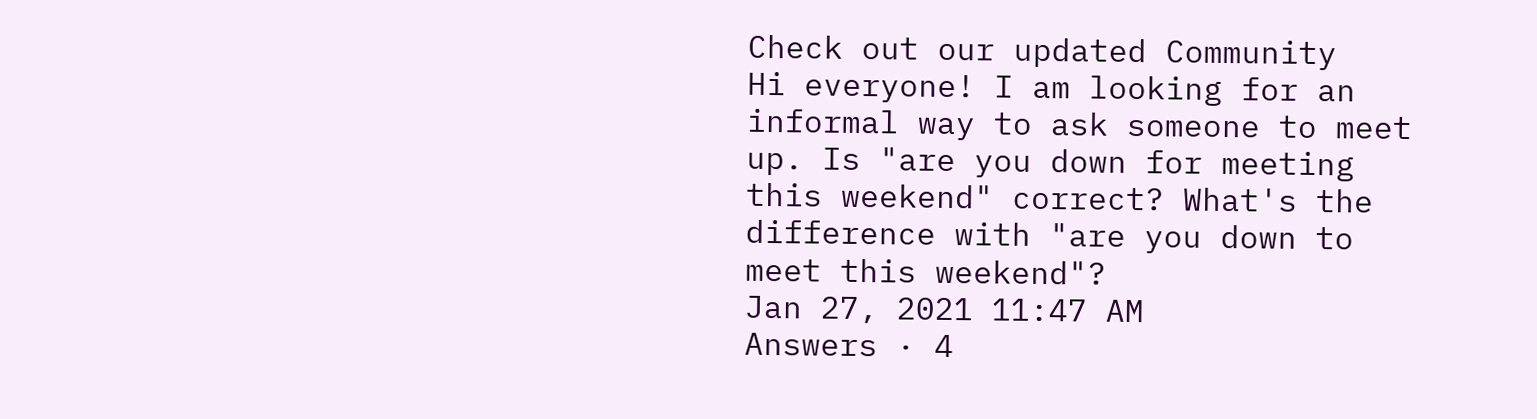Check out our updated Community
Hi everyone! I am looking for an informal way to ask someone to meet up. Is "are you down for meeting this weekend" correct? What's the difference with "are you down to meet this weekend"?
Jan 27, 2021 11:47 AM
Answers · 4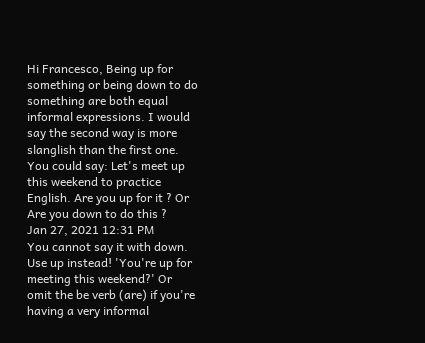Hi Francesco, Being up for something or being down to do something are both equal informal expressions. I would say the second way is more slanglish than the first one. You could say: Let's meet up this weekend to practice English. Are you up for it ? Or Are you down to do this ?
Jan 27, 2021 12:31 PM
You cannot say it with down. Use up instead! 'You're up for meeting this weekend?' Or omit the be verb (are) if you're having a very informal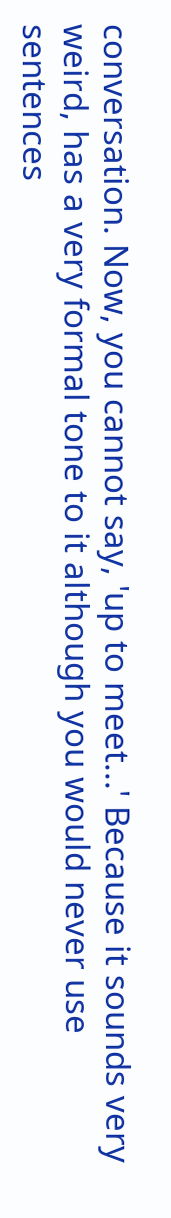conversation. Now, you cannot say, 'up to meet...' Because it sounds very weird, has a very formal tone to it although you would never use sentences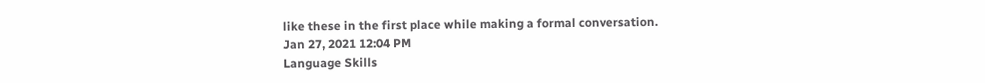like these in the first place while making a formal conversation.
Jan 27, 2021 12:04 PM
Language Skills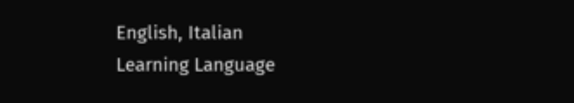English, Italian
Learning Language